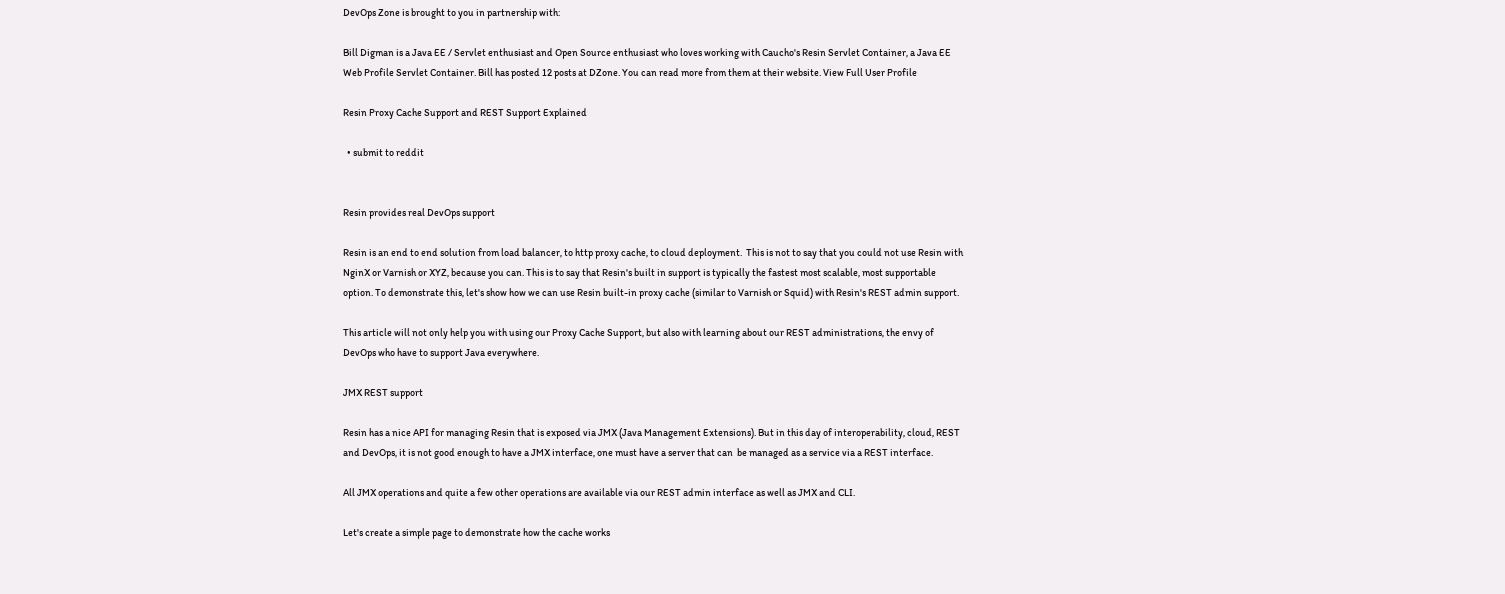DevOps Zone is brought to you in partnership with:

Bill Digman is a Java EE / Servlet enthusiast and Open Source enthusiast who loves working with Caucho's Resin Servlet Container, a Java EE Web Profile Servlet Container. Bill has posted 12 posts at DZone. You can read more from them at their website. View Full User Profile

Resin Proxy Cache Support and REST Support Explained

  • submit to reddit


Resin provides real DevOps support

Resin is an end to end solution from load balancer, to http proxy cache, to cloud deployment.  This is not to say that you could not use Resin with NginX or Varnish or XYZ, because you can. This is to say that Resin's built in support is typically the fastest most scalable, most supportable option. To demonstrate this, let's show how we can use Resin built-in proxy cache (similar to Varnish or Squid) with Resin's REST admin support.

This article will not only help you with using our Proxy Cache Support, but also with learning about our REST administrations, the envy of DevOps who have to support Java everywhere.

JMX REST support

Resin has a nice API for managing Resin that is exposed via JMX (Java Management Extensions). But in this day of interoperability, cloud, REST and DevOps, it is not good enough to have a JMX interface, one must have a server that can  be managed as a service via a REST interface.

All JMX operations and quite a few other operations are available via our REST admin interface as well as JMX and CLI.

Let's create a simple page to demonstrate how the cache works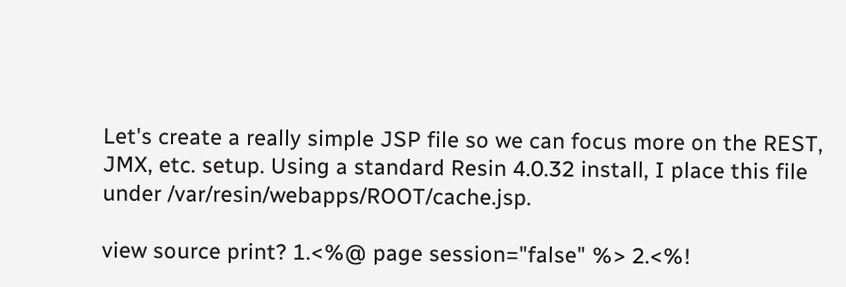Let's create a really simple JSP file so we can focus more on the REST, JMX, etc. setup. Using a standard Resin 4.0.32 install, I place this file under /var/resin/webapps/ROOT/cache.jsp.

view source print? 1.<%@ page session="false" %> 2.<%!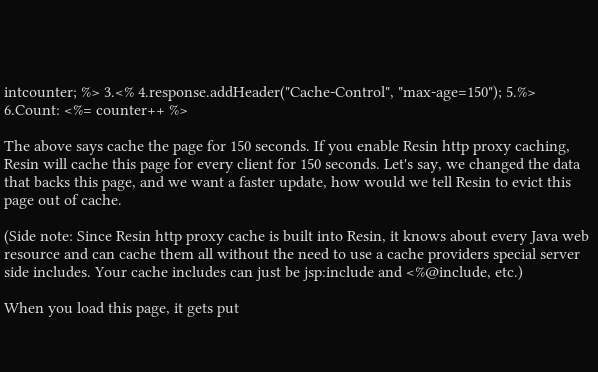intcounter; %> 3.<% 4.response.addHeader("Cache-Control", "max-age=150"); 5.%> 6.Count: <%= counter++ %>

The above says cache the page for 150 seconds. If you enable Resin http proxy caching, Resin will cache this page for every client for 150 seconds. Let's say, we changed the data that backs this page, and we want a faster update, how would we tell Resin to evict this page out of cache.

(Side note: Since Resin http proxy cache is built into Resin, it knows about every Java web resource and can cache them all without the need to use a cache providers special server side includes. Your cache includes can just be jsp:include and <%@include, etc.)

When you load this page, it gets put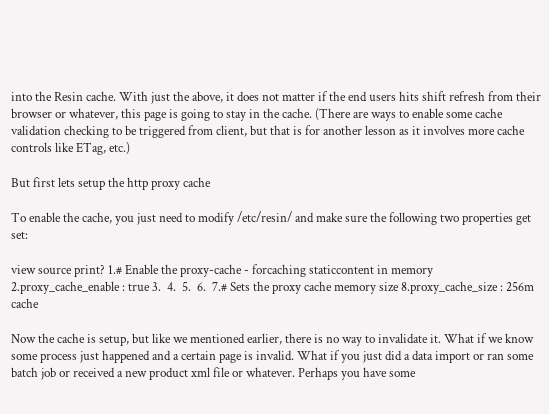into the Resin cache. With just the above, it does not matter if the end users hits shift refresh from their browser or whatever, this page is going to stay in the cache. (There are ways to enable some cache validation checking to be triggered from client, but that is for another lesson as it involves more cache controls like ETag, etc.)

But first lets setup the http proxy cache

To enable the cache, you just need to modify /etc/resin/ and make sure the following two properties get set:

view source print? 1.# Enable the proxy-cache - forcaching staticcontent in memory 2.proxy_cache_enable : true 3.  4.  5.  6.  7.# Sets the proxy cache memory size 8.proxy_cache_size : 256m cache

Now the cache is setup, but like we mentioned earlier, there is no way to invalidate it. What if we know some process just happened and a certain page is invalid. What if you just did a data import or ran some batch job or received a new product xml file or whatever. Perhaps you have some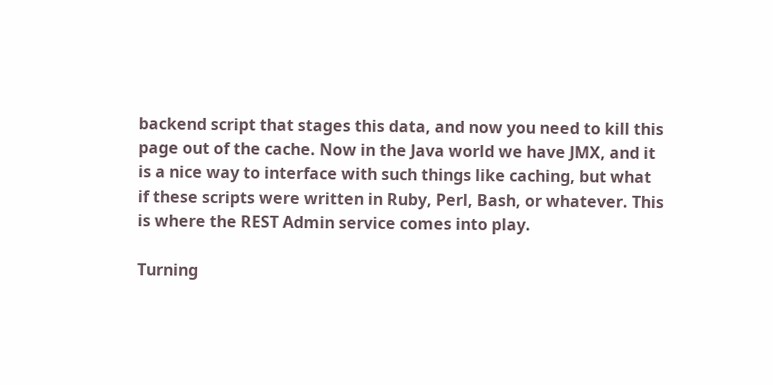backend script that stages this data, and now you need to kill this page out of the cache. Now in the Java world we have JMX, and it is a nice way to interface with such things like caching, but what if these scripts were written in Ruby, Perl, Bash, or whatever. This is where the REST Admin service comes into play.

Turning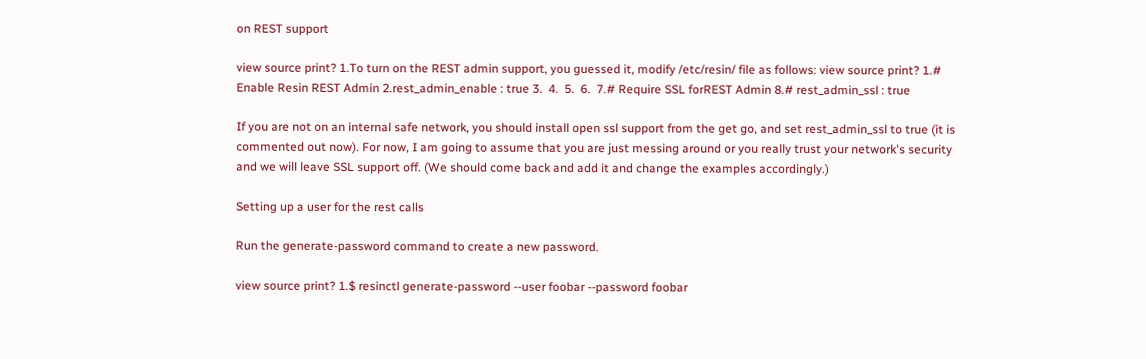on REST support

view source print? 1.To turn on the REST admin support, you guessed it, modify /etc/resin/ file as follows: view source print? 1.# Enable Resin REST Admin 2.rest_admin_enable : true 3.  4.  5.  6.  7.# Require SSL forREST Admin 8.# rest_admin_ssl : true

If you are not on an internal safe network, you should install open ssl support from the get go, and set rest_admin_ssl to true (it is commented out now). For now, I am going to assume that you are just messing around or you really trust your network's security and we will leave SSL support off. (We should come back and add it and change the examples accordingly.)

Setting up a user for the rest calls

Run the generate-password command to create a new password.

view source print? 1.$ resinctl generate-password --user foobar --password foobar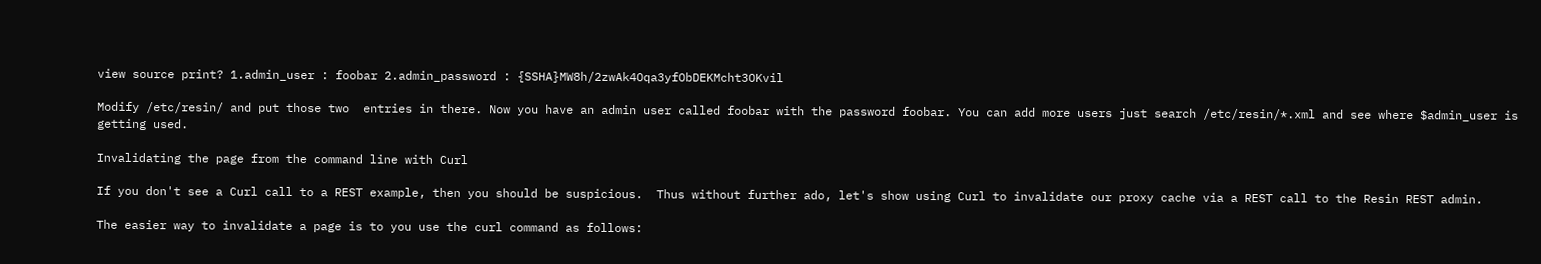view source print? 1.admin_user : foobar 2.admin_password : {SSHA}MW8h/2zwAk4Oqa3yfObDEKMcht3OKvil

Modify /etc/resin/ and put those two  entries in there. Now you have an admin user called foobar with the password foobar. You can add more users just search /etc/resin/*.xml and see where $admin_user is getting used.

Invalidating the page from the command line with Curl

If you don't see a Curl call to a REST example, then you should be suspicious.  Thus without further ado, let's show using Curl to invalidate our proxy cache via a REST call to the Resin REST admin.

The easier way to invalidate a page is to you use the curl command as follows: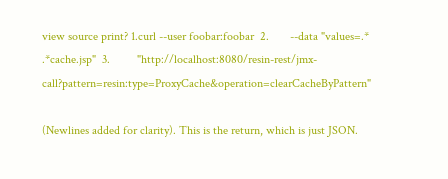view source print? 1.curl --user foobar:foobar  2.       --data "values=.* .*cache.jsp"  3.         "http://localhost:8080/resin-rest/jmx-call?pattern=resin:type=ProxyCache&operation=clearCacheByPattern"

(Newlines added for clarity). This is the return, which is just JSON.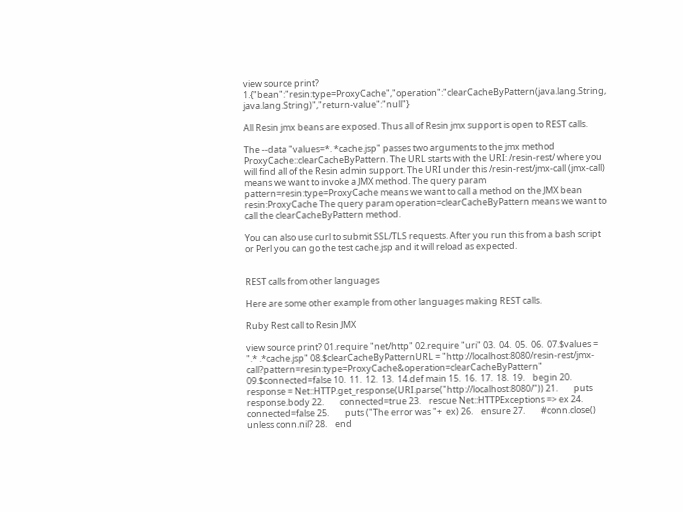view source print? 1.{"bean":"resin:type=ProxyCache","operation":"clearCacheByPattern(java.lang.String, java.lang.String)","return-value":"null"}

All Resin jmx beans are exposed. Thus all of Resin jmx support is open to REST calls.

The --data "values=*. *cache.jsp" passes two arguments to the jmx method ProxyCache::clearCacheByPattern. The URL starts with the URI: /resin-rest/ where you will find all of the Resin admin support. The URI under this /resin-rest/jmx-call (jmx-call) means we want to invoke a JMX method. The query param pattern=resin:type=ProxyCache means we want to call a method on the JMX bean resin:ProxyCache The query param operation=clearCacheByPattern means we want to call the clearCacheByPattern method.

You can also use curl to submit SSL/TLS requests. After you run this from a bash script or Perl you can go the test cache.jsp and it will reload as expected.


REST calls from other languages

Here are some other example from other languages making REST calls.

Ruby Rest call to Resin JMX

view source print? 01.require "net/http" 02.require "uri" 03.  04.  05.  06.  07.$values = ".* .*cache.jsp" 08.$clearCacheByPatternURL = "http://localhost:8080/resin-rest/jmx-call?pattern=resin:type=ProxyCache&operation=clearCacheByPattern" 09.$connected=false 10.  11.  12.  13.  14.def main 15.  16.  17.  18.  19.    begin 20.    response = Net::HTTP.get_response(URI.parse("http://localhost:8080/")) 21.        puts response.body 22.        connected=true 23.    rescue Net::HTTPExceptions => ex 24.        connected=false 25.        puts ("The error was "+  ex) 26.    ensure 27.        #conn.close() unless conn.nil? 28.    end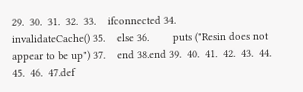29.  30.  31.  32.  33.    ifconnected 34.        invalidateCache() 35.    else 36.        puts ("Resin does not appear to be up") 37.    end 38.end 39.  40.  41.  42.  43.  44.  45.  46.  47.def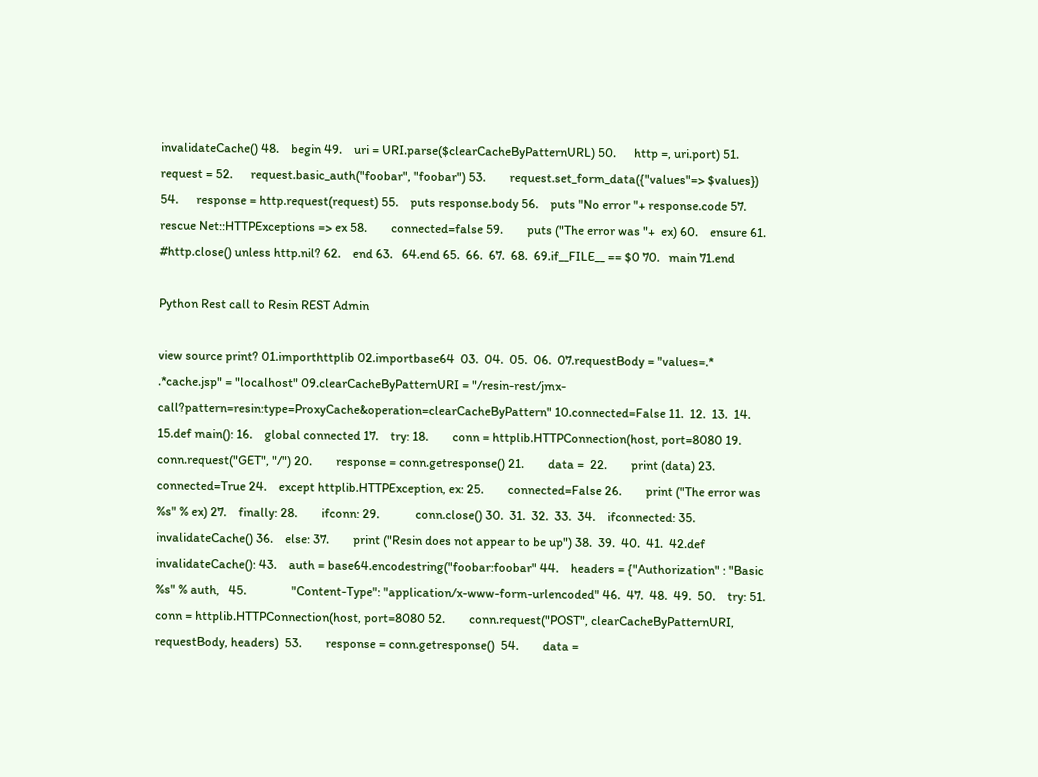invalidateCache() 48.    begin 49.    uri = URI.parse($clearCacheByPatternURL) 50.      http =, uri.port) 51.      request = 52.      request.basic_auth("foobar", "foobar") 53.        request.set_form_data({"values"=> $values}) 54.      response = http.request(request) 55.    puts response.body 56.    puts "No error "+ response.code 57.    rescue Net::HTTPExceptions => ex 58.        connected=false 59.        puts ("The error was "+  ex) 60.    ensure 61.        #http.close() unless http.nil? 62.    end 63.   64.end 65.  66.  67.  68.  69.if__FILE__ == $0 70.   main 71.end

Python Rest call to Resin REST Admin

view source print? 01.importhttplib 02.importbase64  03.  04.  05.  06.  07.requestBody = "values=.* .*cache.jsp" = "localhost" 09.clearCacheByPatternURI = "/resin-rest/jmx-call?pattern=resin:type=ProxyCache&operation=clearCacheByPattern" 10.connected=False 11.  12.  13.  14.  15.def main(): 16.    global connected 17.    try: 18.        conn = httplib.HTTPConnection(host, port=8080 19.        conn.request("GET", "/") 20.        response = conn.getresponse() 21.        data =  22.        print (data) 23.        connected=True 24.    except httplib.HTTPException, ex: 25.        connected=False 26.        print ("The error was %s" % ex) 27.    finally: 28.        ifconn: 29.            conn.close() 30.  31.  32.  33.  34.    ifconnected: 35.        invalidateCache() 36.    else: 37.        print ("Resin does not appear to be up") 38.  39.  40.  41.  42.def invalidateCache(): 43.    auth = base64.encodestring("foobar:foobar" 44.    headers = {"Authorization" : "Basic %s" % auth,   45.               "Content-Type": "application/x-www-form-urlencoded" 46.  47.  48.  49.  50.    try: 51.        conn = httplib.HTTPConnection(host, port=8080 52.        conn.request("POST", clearCacheByPatternURI, requestBody, headers)  53.        response = conn.getresponse()  54.        data =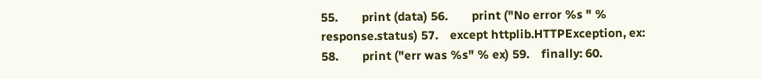55.        print (data) 56.        print ("No error %s " % response.status) 57.    except httplib.HTTPException, ex: 58.        print ("err was %s" % ex) 59.    finally: 60.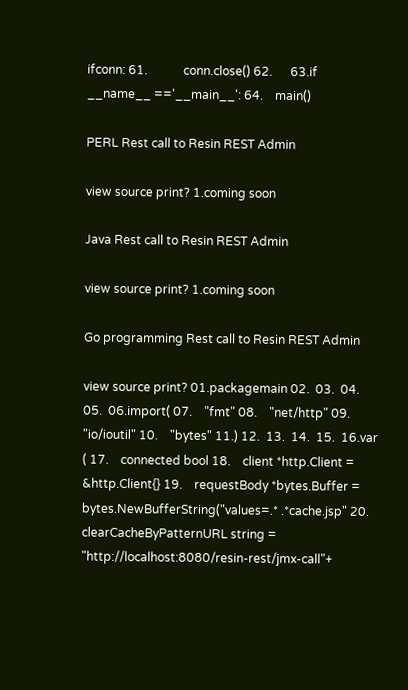ifconn: 61.            conn.close() 62.      63.if  __name__ =='__main__': 64.    main()

PERL Rest call to Resin REST Admin

view source print? 1.coming soon

Java Rest call to Resin REST Admin

view source print? 1.coming soon

Go programming Rest call to Resin REST Admin

view source print? 01.packagemain 02.  03.  04.  05.  06.import( 07.    "fmt" 08.    "net/http" 09.    "io/ioutil" 10.    "bytes" 11.) 12.  13.  14.  15.  16.var ( 17.    connected bool 18.    client *http.Client = &http.Client{} 19.    requestBody *bytes.Buffer = bytes.NewBufferString("values=.* .*cache.jsp" 20.    clearCacheByPatternURL string = "http://localhost:8080/resin-rest/jmx-call"+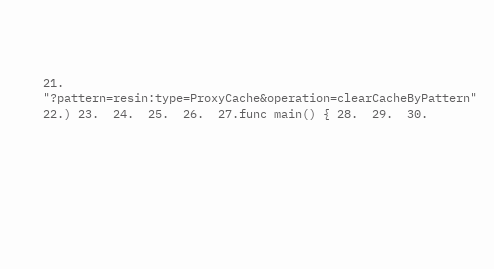21.                                 "?pattern=resin:type=ProxyCache&operation=clearCacheByPattern" 22.) 23.  24.  25.  26.  27.func main() { 28.  29.  30.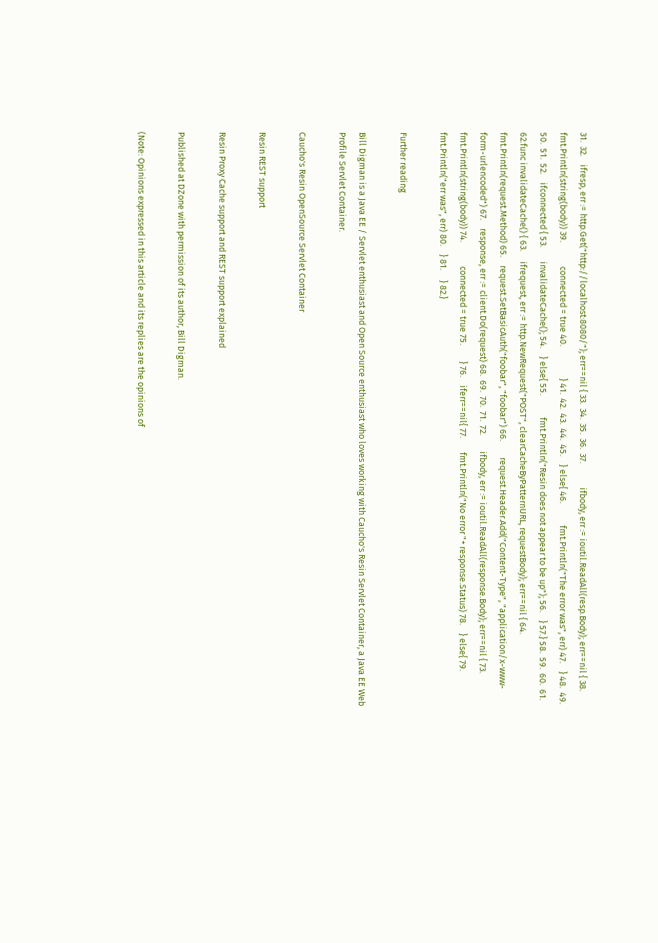31.  32.    ifresp, err := http.Get("http://localhost:8080/"); err==nil { 33.  34.  35.  36.  37.            ifbody, err := ioutil.ReadAll(resp.Body); err==nil { 38.                    fmt.Println(string(body)) 39.            connected = true 40.                } 41.  42.  43.  44.  45.    } else{ 46.           fmt.Println("The error was", err) 47.    } 48.  49.  50.  51.  52.    ifconnected { 53.       invalidateCache(); 54.    } else{ 55.           fmt.Println("Resin does not appear to be up"); 56.    } 57.} 58.  59.  60.  61.  62.func invalidateCache() { 63.     ifrequest, err := http.NewRequest("POST", clearCacheByPatternURL, requestBody); err==nil { 64.         fmt.Println(request.Method) 65.    request.SetBasicAuth("foobar", "foobar") 66.        request.Header.Add("Content-Type", "application/x-www-form-urlencoded") 67.    response, err := client.Do(request) 68.  69.  70.  71.  72.        ifbody, err := ioutil.ReadAll(response.Body); err==nil { 73.                    fmt.Println(string(body)) 74.            connected = true 75.        } 76.    iferr==nil{ 77.       fmt.Println("No error "+ response.Status) 78.    } else{ 79.       fmt.Println("err was", err) 80.    } 81.     } 82.}

Further reading

Bill Digman is a Java EE / Servlet enthusiast and Open Source enthusiast who loves working with Caucho's Resin Servlet Container, a Java EE Web Profile Servlet Container.

Caucho's Resin OpenSource Servlet Container

Resin REST support

Resin Proxy Cache support and REST support explained

Published at DZone with permission of its author, Bill Digman.

(Note: Opinions expressed in this article and its replies are the opinions of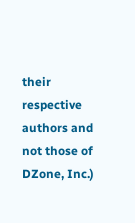their respective authors and not those of DZone, Inc.)